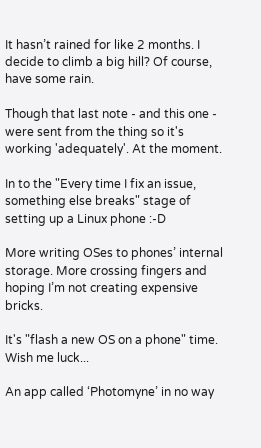It hasn’t rained for like 2 months. I decide to climb a big hill? Of course, have some rain.

Though that last note - and this one - were sent from the thing so it's working 'adequately'. At the moment.

In to the "Every time I fix an issue, something else breaks" stage of setting up a Linux phone :-D

More writing OSes to phones’ internal storage. More crossing fingers and hoping I’m not creating expensive bricks.

It's "flash a new OS on a phone" time. Wish me luck...

An app called ‘Photomyne’ in no way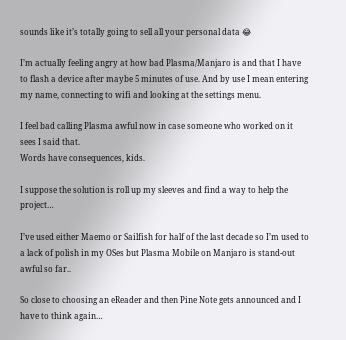sounds like it’s totally going to sell all your personal data 😂

I’m actually feeling angry at how bad Plasma/Manjaro is and that I have to flash a device after maybe 5 minutes of use. And by use I mean entering my name, connecting to wifi and looking at the settings menu.

I feel bad calling Plasma awful now in case someone who worked on it sees I said that.
Words have consequences, kids.

I suppose the solution is roll up my sleeves and find a way to help the project…

I’ve used either Maemo or Sailfish for half of the last decade so I’m used to a lack of polish in my OSes but Plasma Mobile on Manjaro is stand-out awful so far..

So close to choosing an eReader and then Pine Note gets announced and I have to think again…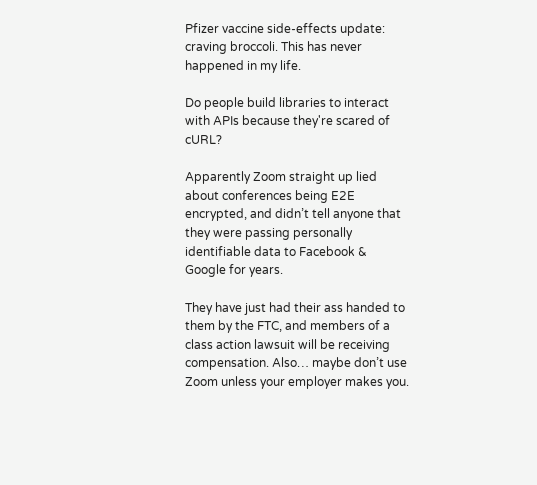Pfizer vaccine side-effects update: craving broccoli. This has never happened in my life.

Do people build libraries to interact with APIs because they're scared of cURL?

Apparently Zoom straight up lied about conferences being E2E encrypted, and didn’t tell anyone that they were passing personally identifiable data to Facebook & Google for years.

They have just had their ass handed to them by the FTC, and members of a class action lawsuit will be receiving compensation. Also… maybe don’t use Zoom unless your employer makes you.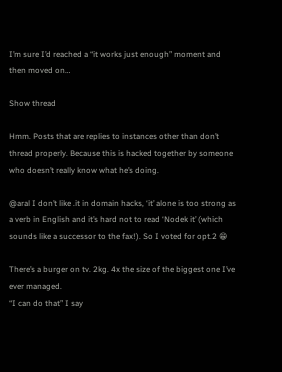I’m sure I’d reached a “it works just enough” moment and then moved on…

Show thread

Hmm. Posts that are replies to instances other than don’t thread properly. Because this is hacked together by someone who doesn’t really know what he’s doing.

@aral I don’t like .it in domain hacks, ‘it’ alone is too strong as a verb in English and it’s hard not to read ‘Nodek it’ (which sounds like a successor to the fax!). So I voted for opt.2 😁

There’s a burger on tv. 2kg. 4x the size of the biggest one I’ve ever managed.
“I can do that” I say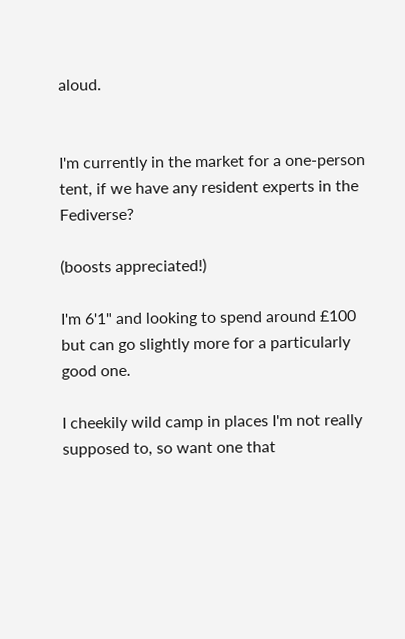aloud.


I'm currently in the market for a one-person tent, if we have any resident experts in the Fediverse?

(boosts appreciated!)

I'm 6'1" and looking to spend around £100 but can go slightly more for a particularly good one.

I cheekily wild camp in places I'm not really supposed to, so want one that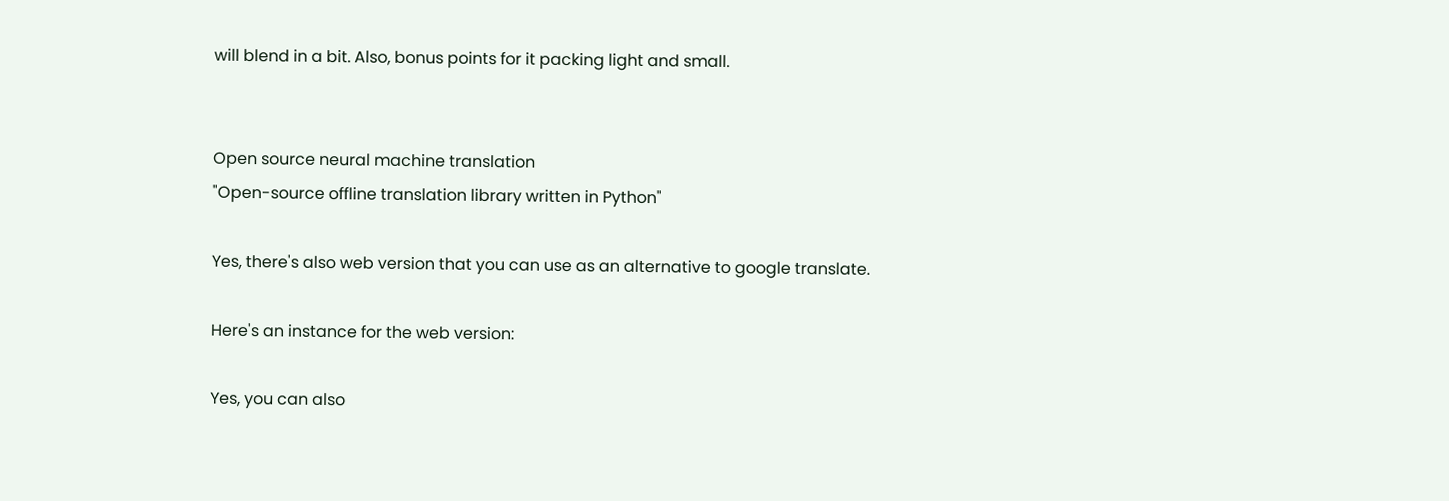will blend in a bit. Also, bonus points for it packing light and small.


Open source neural machine translation
"Open-source offline translation library written in Python"

Yes, there's also web version that you can use as an alternative to google translate.

Here's an instance for the web version:

Yes, you can also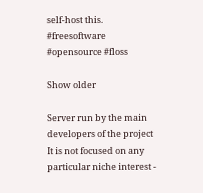self-host this.
#freesoftware #opensource #floss

Show older

Server run by the main developers of the project  It is not focused on any particular niche interest -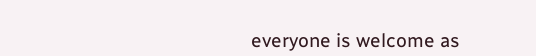everyone is welcome as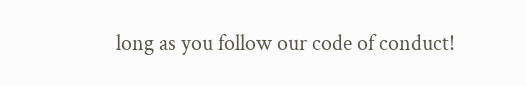long as you follow our code of conduct!